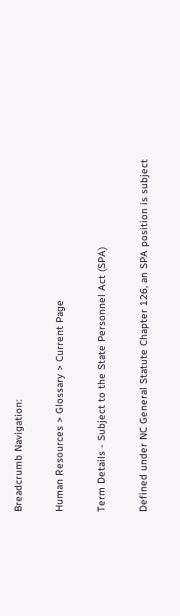Breadcrumb Navigation:

Human Resources > Glossary > Current Page

Term Details - Subject to the State Personnel Act (SPA)

Defined under NC General Statute Chapter 126, an SPA position is subject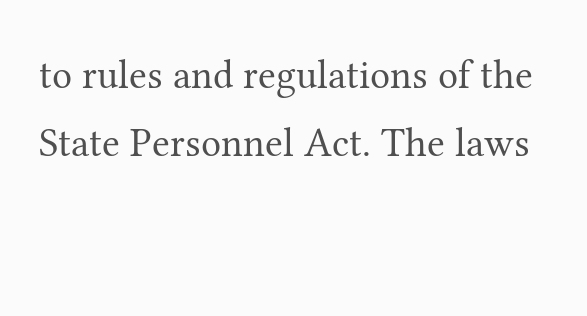to rules and regulations of the State Personnel Act. The laws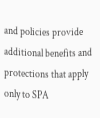and policies provide additional benefits and protections that apply only to SPA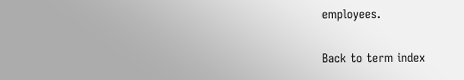employees.

Back to term index